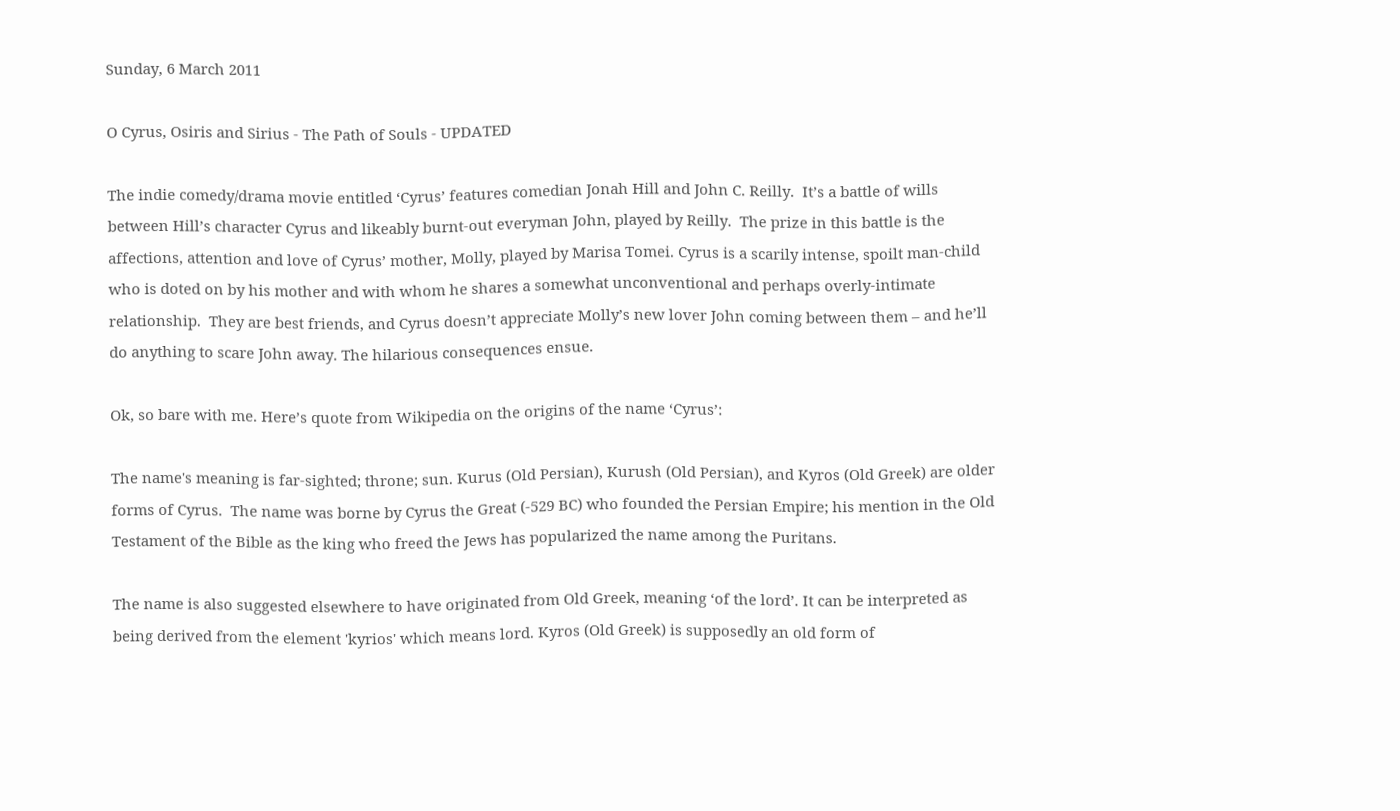Sunday, 6 March 2011

O Cyrus, Osiris and Sirius - The Path of Souls - UPDATED

The indie comedy/drama movie entitled ‘Cyrus’ features comedian Jonah Hill and John C. Reilly.  It’s a battle of wills between Hill’s character Cyrus and likeably burnt-out everyman John, played by Reilly.  The prize in this battle is the affections, attention and love of Cyrus’ mother, Molly, played by Marisa Tomei. Cyrus is a scarily intense, spoilt man-child who is doted on by his mother and with whom he shares a somewhat unconventional and perhaps overly-intimate relationship.  They are best friends, and Cyrus doesn’t appreciate Molly’s new lover John coming between them – and he’ll do anything to scare John away. The hilarious consequences ensue.

Ok, so bare with me. Here’s quote from Wikipedia on the origins of the name ‘Cyrus’:

The name's meaning is far-sighted; throne; sun. Kurus (Old Persian), Kurush (Old Persian), and Kyros (Old Greek) are older forms of Cyrus.  The name was borne by Cyrus the Great (-529 BC) who founded the Persian Empire; his mention in the Old Testament of the Bible as the king who freed the Jews has popularized the name among the Puritans.

The name is also suggested elsewhere to have originated from Old Greek, meaning ‘of the lord’. It can be interpreted as being derived from the element 'kyrios' which means lord. Kyros (Old Greek) is supposedly an old form of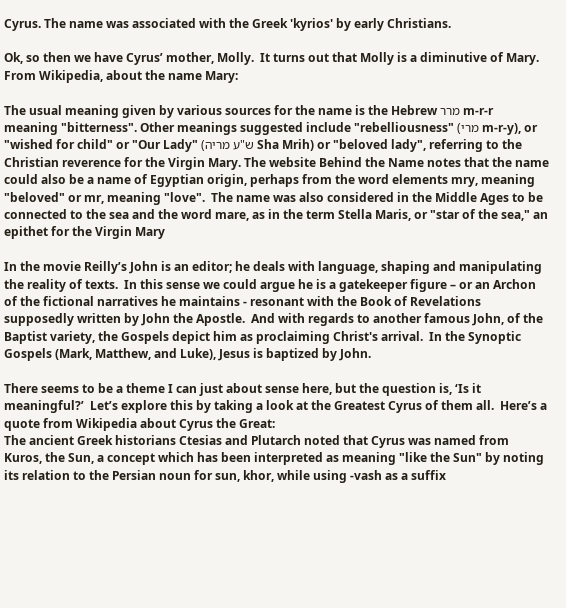Cyrus. The name was associated with the Greek 'kyrios' by early Christians.

Ok, so then we have Cyrus’ mother, Molly.  It turns out that Molly is a diminutive of Mary.
From Wikipedia, about the name Mary:

The usual meaning given by various sources for the name is the Hebrew מרר m-r-r meaning "bitterness". Other meanings suggested include "rebelliousness" (מרי m-r-y), or "wished for child" or "Our Lady" (ש"ע מריה Sha Mrih) or "beloved lady", referring to the Christian reverence for the Virgin Mary. The website Behind the Name notes that the name could also be a name of Egyptian origin, perhaps from the word elements mry, meaning "beloved" or mr, meaning "love".  The name was also considered in the Middle Ages to be connected to the sea and the word mare, as in the term Stella Maris, or "star of the sea," an epithet for the Virgin Mary

In the movie Reilly’s John is an editor; he deals with language, shaping and manipulating the reality of texts.  In this sense we could argue he is a gatekeeper figure – or an Archon of the fictional narratives he maintains - resonant with the Book of Revelations supposedly written by John the Apostle.  And with regards to another famous John, of the Baptist variety, the Gospels depict him as proclaiming Christ's arrival.  In the Synoptic Gospels (Mark, Matthew, and Luke), Jesus is baptized by John.

There seems to be a theme I can just about sense here, but the question is, ‘Is it meaningful?’  Let’s explore this by taking a look at the Greatest Cyrus of them all.  Here’s a quote from Wikipedia about Cyrus the Great:
The ancient Greek historians Ctesias and Plutarch noted that Cyrus was named from Kuros, the Sun, a concept which has been interpreted as meaning "like the Sun" by noting its relation to the Persian noun for sun, khor, while using -vash as a suffix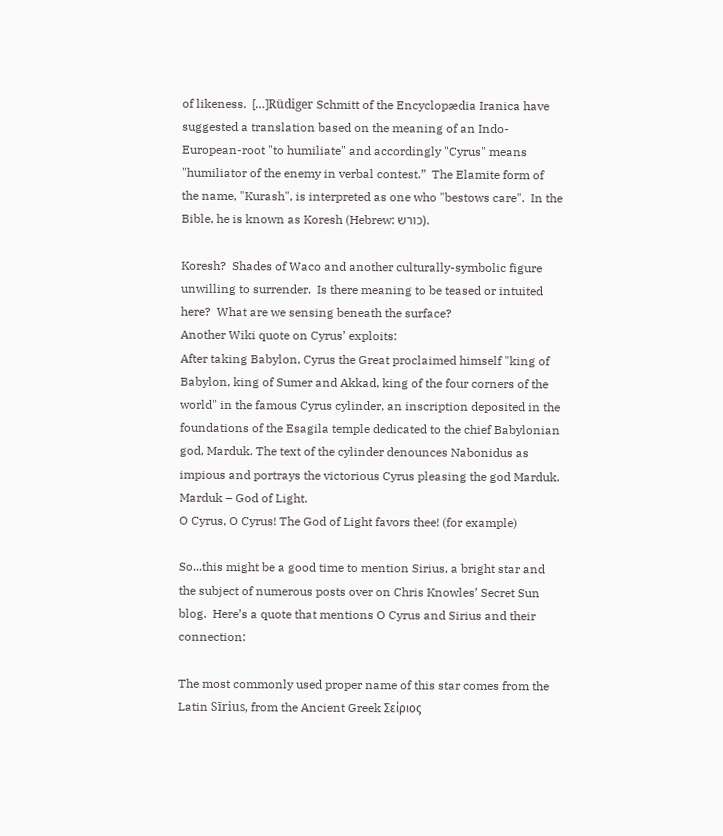of likeness.  […]Rüdiger Schmitt of the Encyclopædia Iranica have suggested a translation based on the meaning of an Indo-European-root "to humiliate" and accordingly "Cyrus" means "humiliator of the enemy in verbal contest.”  The Elamite form of the name, "Kurash", is interpreted as one who "bestows care".  In the Bible, he is known as Koresh (Hebrew: כורש).

Koresh?  Shades of Waco and another culturally-symbolic figure unwilling to surrender.  Is there meaning to be teased or intuited here?  What are we sensing beneath the surface?
Another Wiki quote on Cyrus’ exploits:
After taking Babylon, Cyrus the Great proclaimed himself "king of Babylon, king of Sumer and Akkad, king of the four corners of the world" in the famous Cyrus cylinder, an inscription deposited in the foundations of the Esagila temple dedicated to the chief Babylonian god, Marduk. The text of the cylinder denounces Nabonidus as impious and portrays the victorious Cyrus pleasing the god Marduk.
Marduk – God of Light.
O Cyrus, O Cyrus! The God of Light favors thee! (for example)

So...this might be a good time to mention Sirius, a bright star and the subject of numerous posts over on Chris Knowles’ Secret Sun blog.  Here’s a quote that mentions O Cyrus and Sirius and their connection:

The most commonly used proper name of this star comes from the Latin Sīrius, from the Ancient Greek Σείριος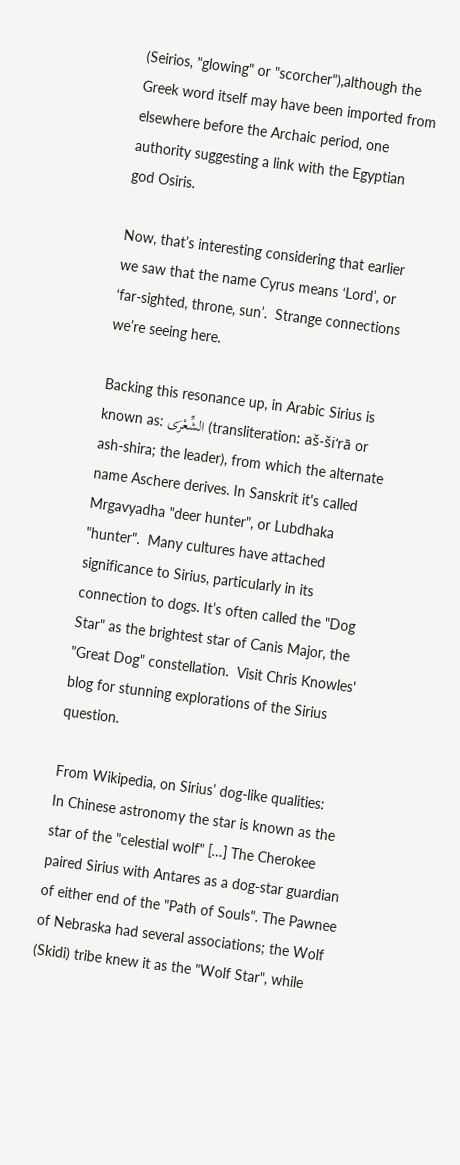(Seirios, "glowing" or "scorcher"),although the Greek word itself may have been imported from elsewhere before the Archaic period, one authority suggesting a link with the Egyptian god Osiris.

Now, that’s interesting considering that earlier we saw that the name Cyrus means ‘Lord’, or ‘far-sighted, throne, sun’.  Strange connections we’re seeing here.

Backing this resonance up, in Arabic Sirius is known as: الشِّعْرَى (transliteration: aš-ši‘rā or ash-shira; the leader), from which the alternate name Aschere derives. In Sanskrit it's called Mrgavyadha "deer hunter", or Lubdhaka "hunter".  Many cultures have attached significance to Sirius, particularly in its connection to dogs. It’s often called the "Dog Star" as the brightest star of Canis Major, the "Great Dog" constellation.  Visit Chris Knowles' blog for stunning explorations of the Sirius question.

From Wikipedia, on Sirius’ dog-like qualities:
In Chinese astronomy the star is known as the star of the "celestial wolf" […] The Cherokee paired Sirius with Antares as a dog-star guardian of either end of the "Path of Souls". The Pawnee of Nebraska had several associations; the Wolf (Skidi) tribe knew it as the "Wolf Star", while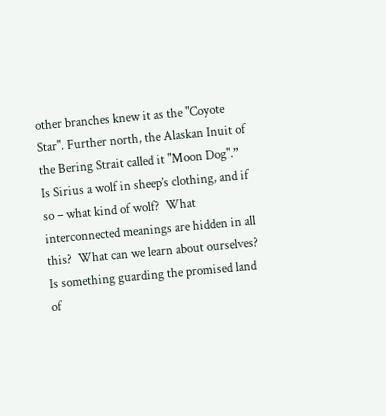other branches knew it as the "Coyote Star". Further north, the Alaskan Inuit of the Bering Strait called it "Moon Dog".”
Is Sirius a wolf in sheep’s clothing, and if so – what kind of wolf?  What interconnected meanings are hidden in all this?  What can we learn about ourselves?  Is something guarding the promised land of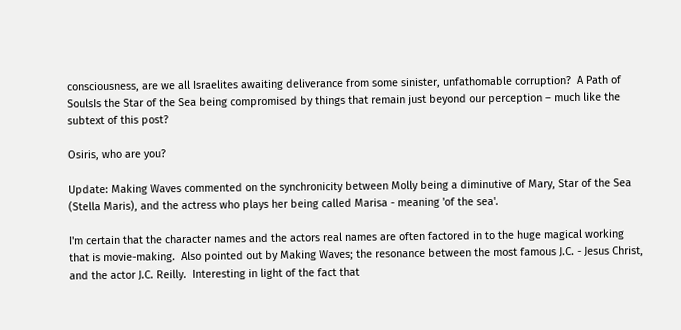consciousness, are we all Israelites awaiting deliverance from some sinister, unfathomable corruption?  A Path of SoulsIs the Star of the Sea being compromised by things that remain just beyond our perception – much like the subtext of this post?

Osiris, who are you?

Update: Making Waves commented on the synchronicity between Molly being a diminutive of Mary, Star of the Sea (Stella Maris), and the actress who plays her being called Marisa - meaning 'of the sea'.

I'm certain that the character names and the actors real names are often factored in to the huge magical working that is movie-making.  Also pointed out by Making Waves; the resonance between the most famous J.C. - Jesus Christ, and the actor J.C. Reilly.  Interesting in light of the fact that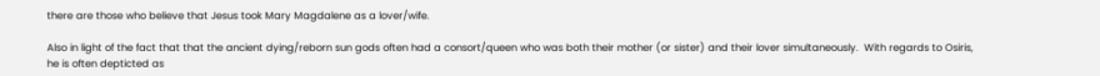there are those who believe that Jesus took Mary Magdalene as a lover/wife.

Also in light of the fact that that the ancient dying/reborn sun gods often had a consort/queen who was both their mother (or sister) and their lover simultaneously.  With regards to Osiris, he is often depticted as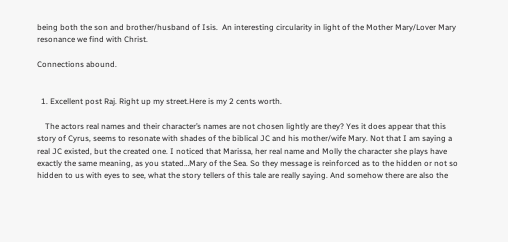being both the son and brother/husband of Isis.  An interesting circularity in light of the Mother Mary/Lover Mary resonance we find with Christ.

Connections abound.


  1. Excellent post Raj. Right up my street.Here is my 2 cents worth.

    The actors real names and their character’s names are not chosen lightly are they? Yes it does appear that this story of Cyrus, seems to resonate with shades of the biblical JC and his mother/wife Mary. Not that I am saying a real JC existed, but the created one. I noticed that Marissa, her real name and Molly the character she plays have exactly the same meaning, as you stated…Mary of the Sea. So they message is reinforced as to the hidden or not so hidden to us with eyes to see, what the story tellers of this tale are really saying. And somehow there are also the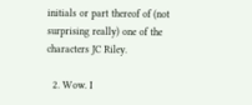initials or part thereof of (not surprising really) one of the characters JC Riley.

  2. Wow. I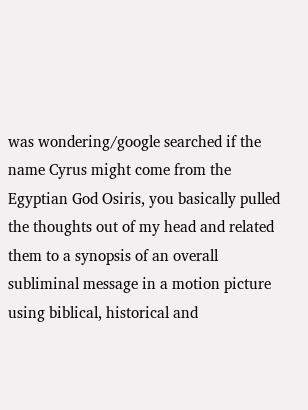was wondering/google searched if the name Cyrus might come from the Egyptian God Osiris, you basically pulled the thoughts out of my head and related them to a synopsis of an overall subliminal message in a motion picture using biblical, historical and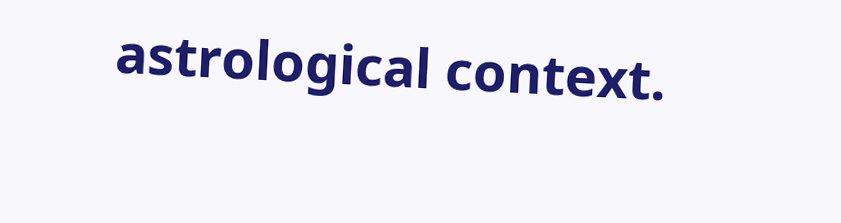astrological context.